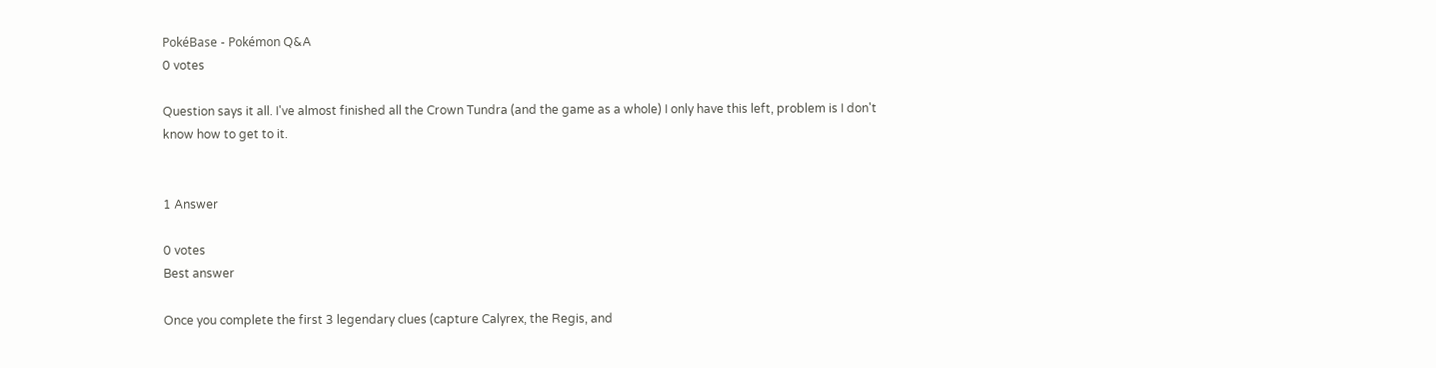PokéBase - Pokémon Q&A
0 votes

Question says it all. I've almost finished all the Crown Tundra (and the game as a whole) I only have this left, problem is I don't know how to get to it.


1 Answer

0 votes
Best answer

Once you complete the first 3 legendary clues (capture Calyrex, the Regis, and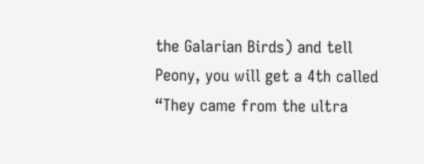the Galarian Birds) and tell Peony, you will get a 4th called “They came from the ultra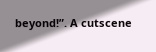beyond!”. A cutscene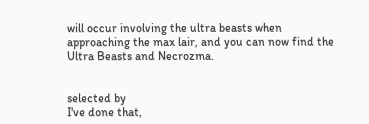will occur involving the ultra beasts when approaching the max lair, and you can now find the Ultra Beasts and Necrozma.


selected by
I've done that,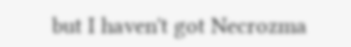but I haven't got Necrozma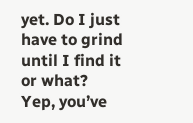yet. Do I just have to grind until I find it or what?
Yep, you’ve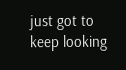just got to keep looking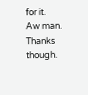for it.
Aw man. Thanks though.